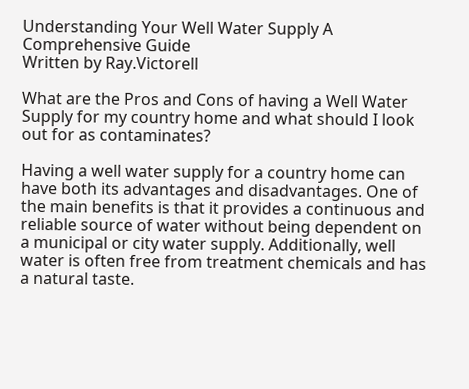Understanding Your Well Water Supply A Comprehensive Guide
Written by Ray.Victorell

What are the Pros and Cons of having a Well Water Supply for my country home and what should I look out for as contaminates?

Having a well water supply for a country home can have both its advantages and disadvantages. One of the main benefits is that it provides a continuous and reliable source of water without being dependent on a municipal or city water supply. Additionally, well water is often free from treatment chemicals and has a natural taste.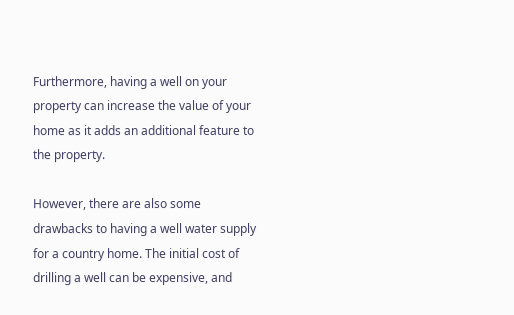Furthermore, having a well on your property can increase the value of your home as it adds an additional feature to the property.

However, there are also some drawbacks to having a well water supply for a country home. The initial cost of drilling a well can be expensive, and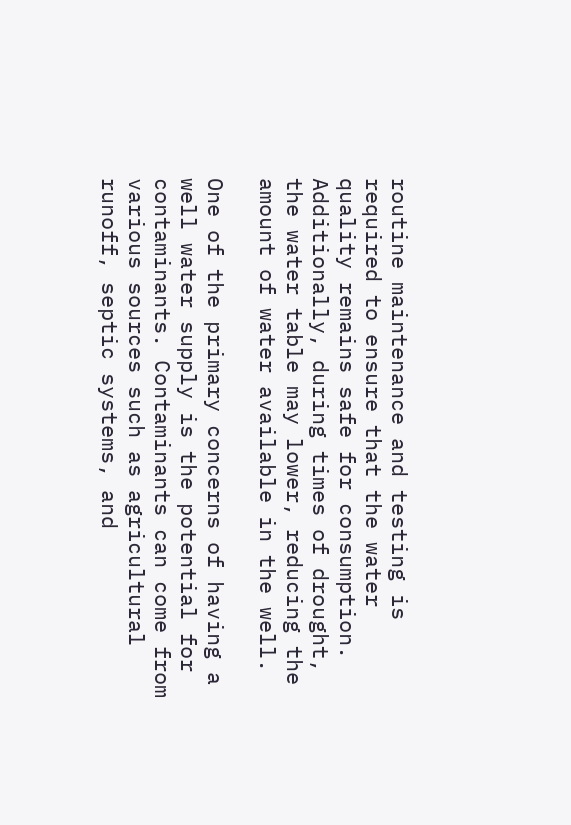routine maintenance and testing is required to ensure that the water quality remains safe for consumption. Additionally, during times of drought, the water table may lower, reducing the amount of water available in the well.

One of the primary concerns of having a well water supply is the potential for contaminants. Contaminants can come from various sources such as agricultural runoff, septic systems, and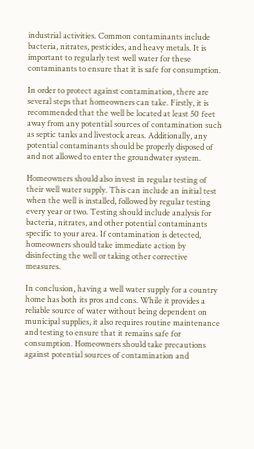industrial activities. Common contaminants include bacteria, nitrates, pesticides, and heavy metals. It is important to regularly test well water for these contaminants to ensure that it is safe for consumption.

In order to protect against contamination, there are several steps that homeowners can take. Firstly, it is recommended that the well be located at least 50 feet away from any potential sources of contamination such as septic tanks and livestock areas. Additionally, any potential contaminants should be properly disposed of and not allowed to enter the groundwater system.

Homeowners should also invest in regular testing of their well water supply. This can include an initial test when the well is installed, followed by regular testing every year or two. Testing should include analysis for bacteria, nitrates, and other potential contaminants specific to your area. If contamination is detected, homeowners should take immediate action by disinfecting the well or taking other corrective measures.

In conclusion, having a well water supply for a country home has both its pros and cons. While it provides a reliable source of water without being dependent on municipal supplies, it also requires routine maintenance and testing to ensure that it remains safe for consumption. Homeowners should take precautions against potential sources of contamination and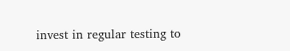invest in regular testing to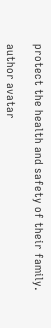protect the health and safety of their family.

author avatar